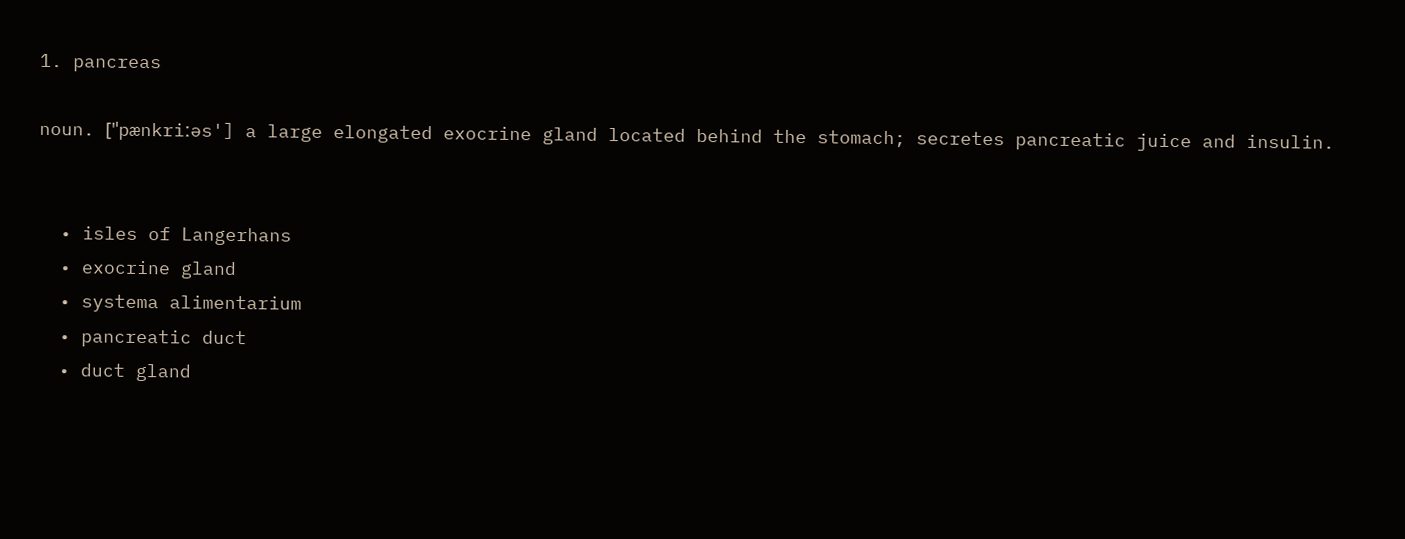1. pancreas

noun. ['ˈpænkriːəs'] a large elongated exocrine gland located behind the stomach; secretes pancreatic juice and insulin.


  • isles of Langerhans
  • exocrine gland
  • systema alimentarium
  • pancreatic duct
  • duct gland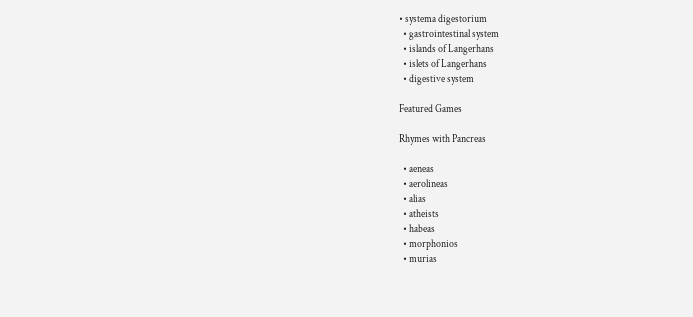• systema digestorium
  • gastrointestinal system
  • islands of Langerhans
  • islets of Langerhans
  • digestive system

Featured Games

Rhymes with Pancreas

  • aeneas
  • aerolineas
  • alias
  • atheists
  • habeas
  • morphonios
  • murias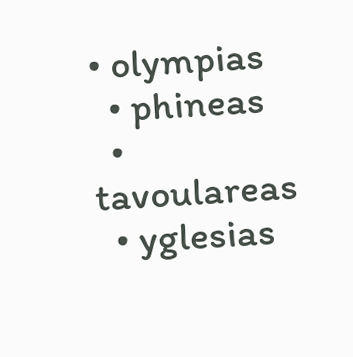• olympias
  • phineas
  • tavoulareas
  • yglesias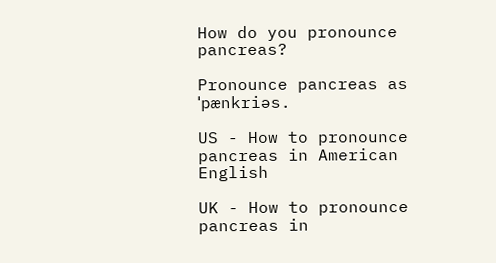How do you pronounce pancreas?

Pronounce pancreas as ˈpænkriəs.

US - How to pronounce pancreas in American English

UK - How to pronounce pancreas in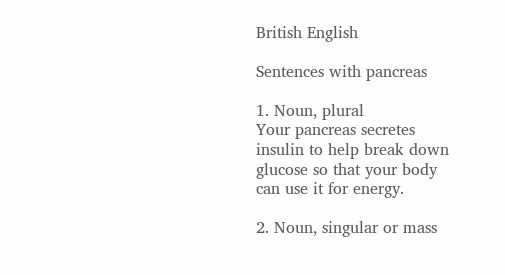British English

Sentences with pancreas

1. Noun, plural
Your pancreas secretes insulin to help break down glucose so that your body can use it for energy.

2. Noun, singular or mass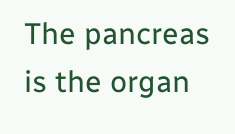The pancreas is the organ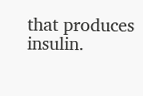that produces insulin.